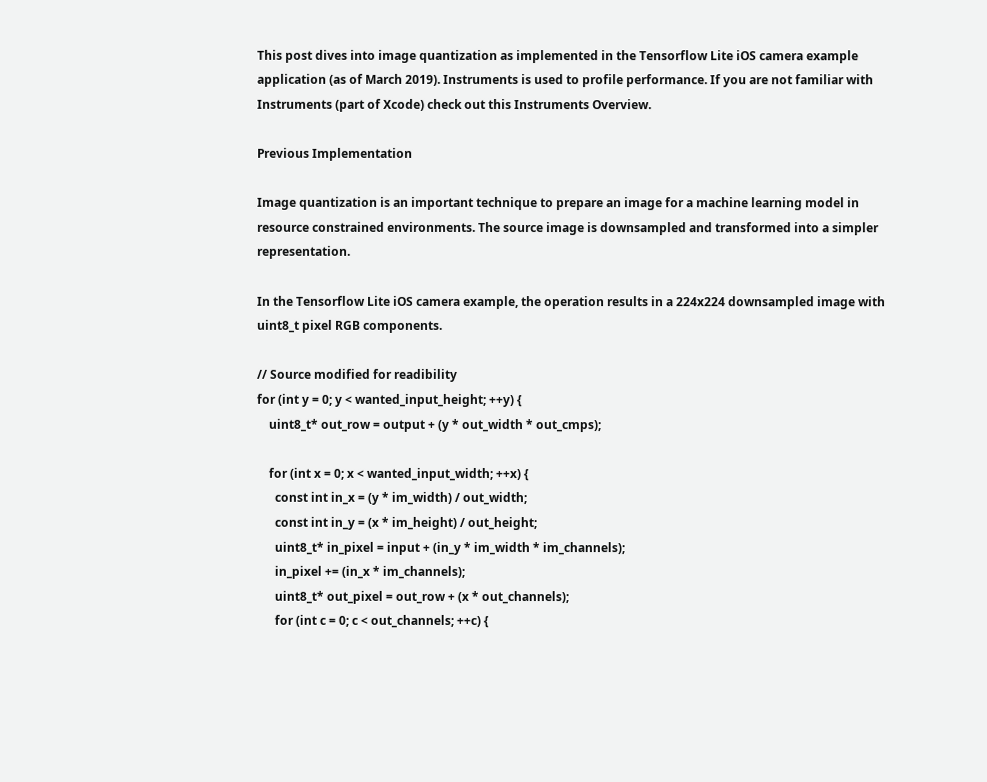This post dives into image quantization as implemented in the Tensorflow Lite iOS camera example application (as of March 2019). Instruments is used to profile performance. If you are not familiar with Instruments (part of Xcode) check out this Instruments Overview.

Previous Implementation

Image quantization is an important technique to prepare an image for a machine learning model in resource constrained environments. The source image is downsampled and transformed into a simpler representation.

In the Tensorflow Lite iOS camera example, the operation results in a 224x224 downsampled image with uint8_t pixel RGB components.

// Source modified for readibility
for (int y = 0; y < wanted_input_height; ++y) {
    uint8_t* out_row = output + (y * out_width * out_cmps);

    for (int x = 0; x < wanted_input_width; ++x) {
      const int in_x = (y * im_width) / out_width;
      const int in_y = (x * im_height) / out_height;
      uint8_t* in_pixel = input + (in_y * im_width * im_channels);
      in_pixel += (in_x * im_channels);
      uint8_t* out_pixel = out_row + (x * out_channels);
      for (int c = 0; c < out_channels; ++c) {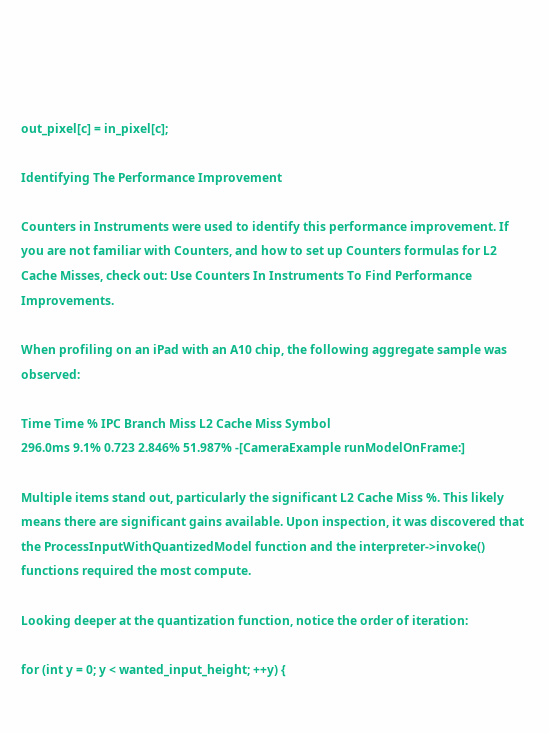out_pixel[c] = in_pixel[c];

Identifying The Performance Improvement

Counters in Instruments were used to identify this performance improvement. If you are not familiar with Counters, and how to set up Counters formulas for L2 Cache Misses, check out: Use Counters In Instruments To Find Performance Improvements.

When profiling on an iPad with an A10 chip, the following aggregate sample was observed:

Time Time % IPC Branch Miss L2 Cache Miss Symbol
296.0ms 9.1% 0.723 2.846% 51.987% -[CameraExample runModelOnFrame:]

Multiple items stand out, particularly the significant L2 Cache Miss %. This likely means there are significant gains available. Upon inspection, it was discovered that the ProcessInputWithQuantizedModel function and the interpreter->invoke() functions required the most compute.

Looking deeper at the quantization function, notice the order of iteration:

for (int y = 0; y < wanted_input_height; ++y) {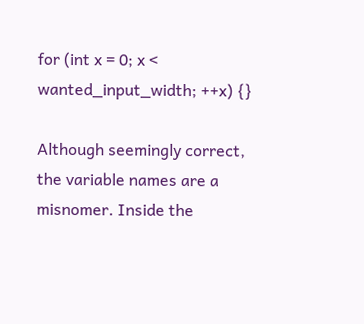for (int x = 0; x < wanted_input_width; ++x) {}

Although seemingly correct, the variable names are a misnomer. Inside the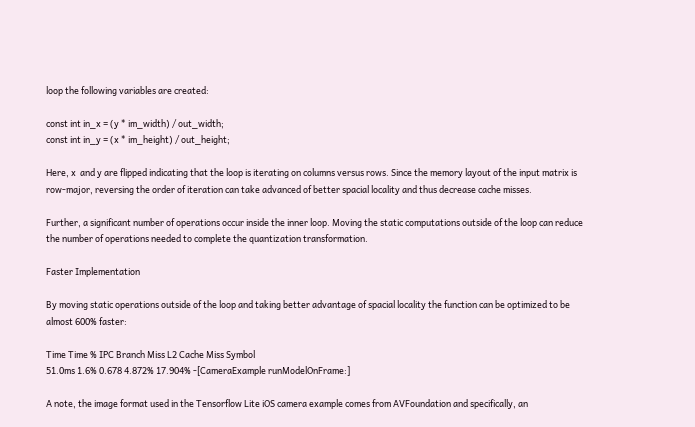loop the following variables are created:

const int in_x = (y * im_width) / out_width;
const int in_y = (x * im_height) / out_height;

Here, x  and y are flipped indicating that the loop is iterating on columns versus rows. Since the memory layout of the input matrix is row-major, reversing the order of iteration can take advanced of better spacial locality and thus decrease cache misses.

Further, a significant number of operations occur inside the inner loop. Moving the static computations outside of the loop can reduce the number of operations needed to complete the quantization transformation.

Faster Implementation

By moving static operations outside of the loop and taking better advantage of spacial locality the function can be optimized to be almost 600% faster:

Time Time % IPC Branch Miss L2 Cache Miss Symbol
51.0ms 1.6% 0.678 4.872% 17.904% -[CameraExample runModelOnFrame:]

A note, the image format used in the Tensorflow Lite iOS camera example comes from AVFoundation and specifically, an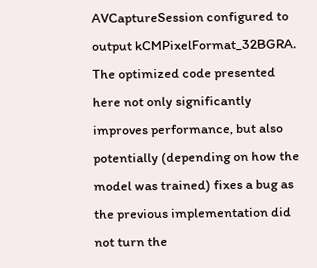AVCaptureSession configured to output kCMPixelFormat_32BGRA. The optimized code presented here not only significantly improves performance, but also potentially (depending on how the model was trained) fixes a bug as the previous implementation did not turn the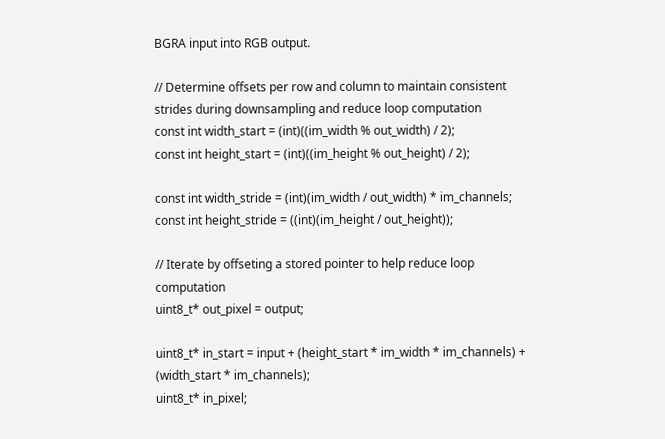BGRA input into RGB output.

// Determine offsets per row and column to maintain consistent strides during downsampling and reduce loop computation
const int width_start = (int)((im_width % out_width) / 2);
const int height_start = (int)((im_height % out_height) / 2);

const int width_stride = (int)(im_width / out_width) * im_channels;
const int height_stride = ((int)(im_height / out_height));

// Iterate by offseting a stored pointer to help reduce loop computation
uint8_t* out_pixel = output;

uint8_t* in_start = input + (height_start * im_width * im_channels) + (width_start * im_channels);
uint8_t* in_pixel;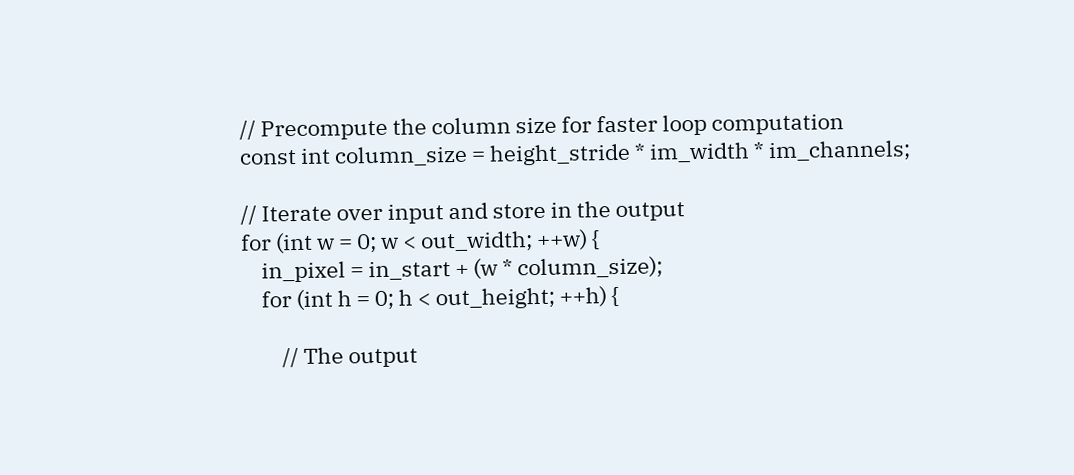// Precompute the column size for faster loop computation
const int column_size = height_stride * im_width * im_channels;

// Iterate over input and store in the output
for (int w = 0; w < out_width; ++w) {
    in_pixel = in_start + (w * column_size);
    for (int h = 0; h < out_height; ++h) {

        // The output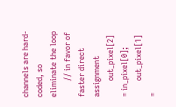channels are hard-coded, so eliminate the loop
        // in favor of faster direct assignment
        out_pixel[2] = in_pixel[0];
        out_pixel[1] =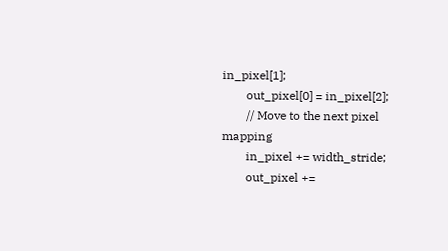in_pixel[1];
        out_pixel[0] = in_pixel[2];
        // Move to the next pixel mapping
        in_pixel += width_stride;
        out_pixel +=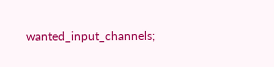wanted_input_channels;